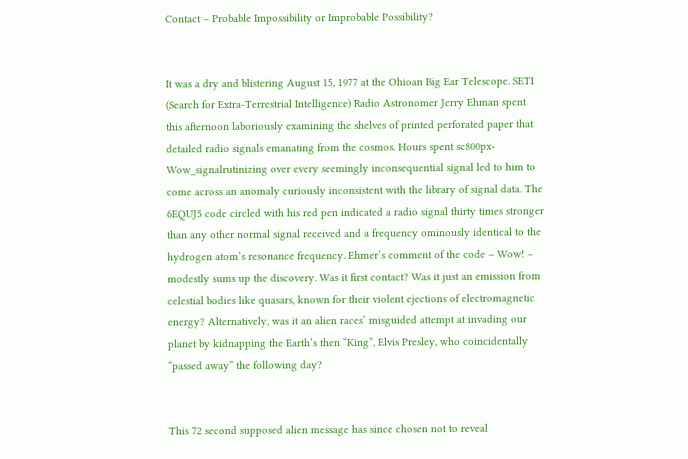Contact – Probable Impossibility or Improbable Possibility?


It was a dry and blistering August 15, 1977 at the Ohioan Big Ear Telescope. SETI (Search for Extra-Terrestrial Intelligence) Radio Astronomer Jerry Ehman spent this afternoon laboriously examining the shelves of printed perforated paper that detailed radio signals emanating from the cosmos. Hours spent sc800px-Wow_signalrutinizing over every seemingly inconsequential signal led to him to come across an anomaly curiously inconsistent with the library of signal data. The 6EQUJ5 code circled with his red pen indicated a radio signal thirty times stronger than any other normal signal received and a frequency ominously identical to the hydrogen atom’s resonance frequency. Ehmer’s comment of the code – Wow! –  modestly sums up the discovery. Was it first contact? Was it just an emission from celestial bodies like quasars, known for their violent ejections of electromagnetic energy? Alternatively, was it an alien races’ misguided attempt at invading our planet by kidnapping the Earth’s then “King”, Elvis Presley, who coincidentally “passed away” the following day?


This 72 second supposed alien message has since chosen not to reveal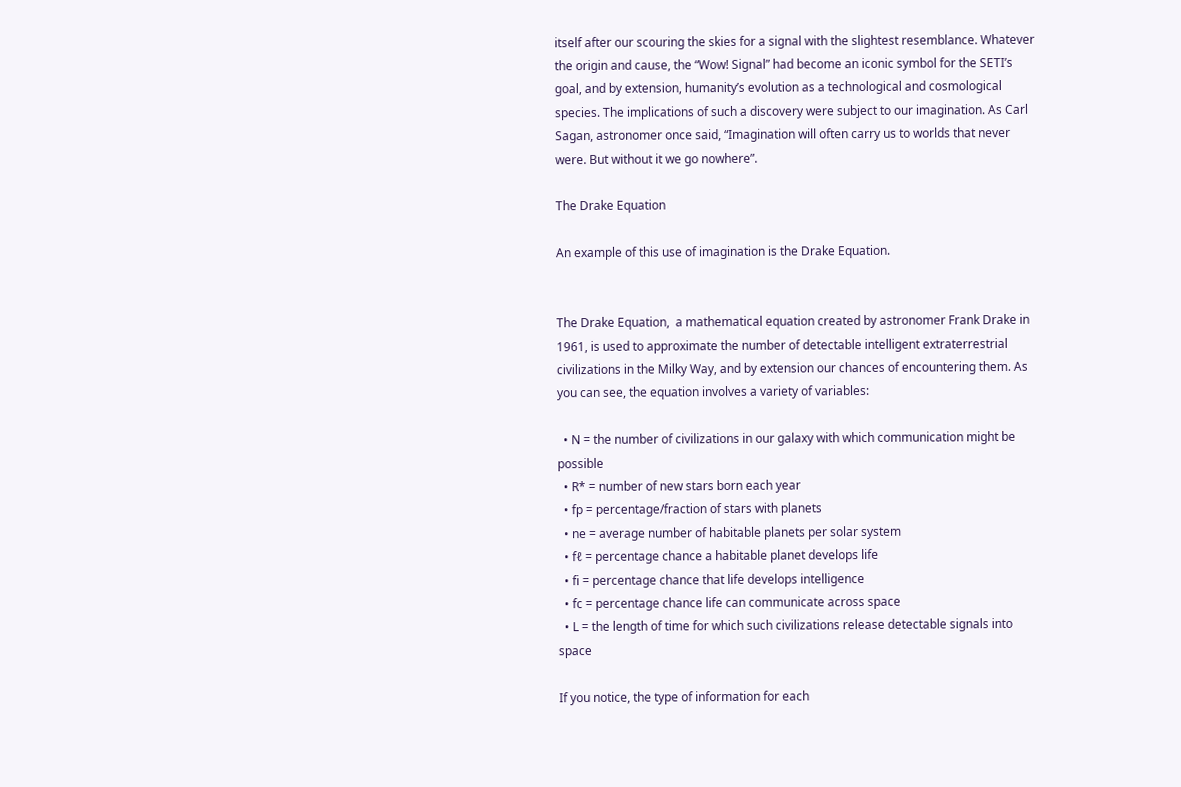itself after our scouring the skies for a signal with the slightest resemblance. Whatever the origin and cause, the “Wow! Signal” had become an iconic symbol for the SETI’s goal, and by extension, humanity’s evolution as a technological and cosmological species. The implications of such a discovery were subject to our imagination. As Carl Sagan, astronomer once said, “Imagination will often carry us to worlds that never were. But without it we go nowhere”.

The Drake Equation

An example of this use of imagination is the Drake Equation.


The Drake Equation,  a mathematical equation created by astronomer Frank Drake in 1961, is used to approximate the number of detectable intelligent extraterrestrial civilizations in the Milky Way, and by extension our chances of encountering them. As you can see, the equation involves a variety of variables:

  • N = the number of civilizations in our galaxy with which communication might be possible
  • R* = number of new stars born each year
  • fp = percentage/fraction of stars with planets
  • ne = average number of habitable planets per solar system
  • fℓ = percentage chance a habitable planet develops life
  • fi = percentage chance that life develops intelligence
  • fc = percentage chance life can communicate across space
  • L = the length of time for which such civilizations release detectable signals into space

If you notice, the type of information for each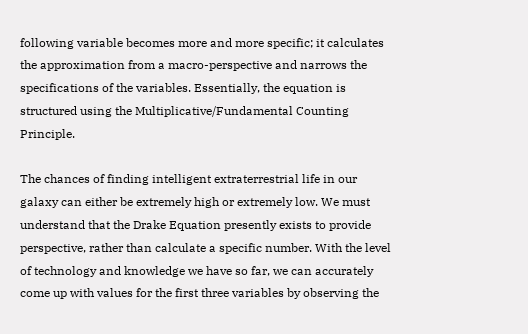following variable becomes more and more specific; it calculates the approximation from a macro-perspective and narrows the specifications of the variables. Essentially, the equation is structured using the Multiplicative/Fundamental Counting Principle.

The chances of finding intelligent extraterrestrial life in our galaxy can either be extremely high or extremely low. We must understand that the Drake Equation presently exists to provide perspective, rather than calculate a specific number. With the level of technology and knowledge we have so far, we can accurately come up with values for the first three variables by observing the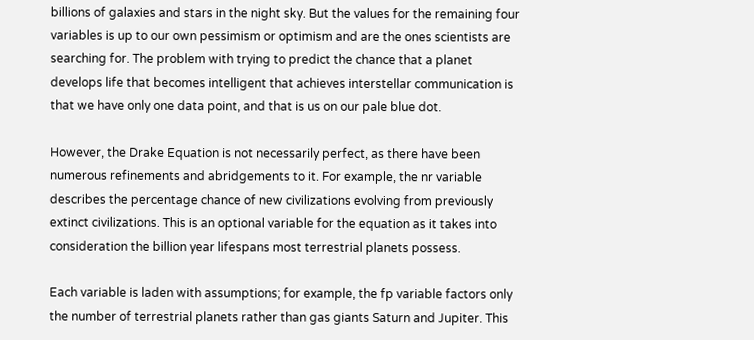billions of galaxies and stars in the night sky. But the values for the remaining four variables is up to our own pessimism or optimism and are the ones scientists are searching for. The problem with trying to predict the chance that a planet develops life that becomes intelligent that achieves interstellar communication is that we have only one data point, and that is us on our pale blue dot.

However, the Drake Equation is not necessarily perfect, as there have been numerous refinements and abridgements to it. For example, the nr variable describes the percentage chance of new civilizations evolving from previously extinct civilizations. This is an optional variable for the equation as it takes into consideration the billion year lifespans most terrestrial planets possess.

Each variable is laden with assumptions; for example, the fp variable factors only the number of terrestrial planets rather than gas giants Saturn and Jupiter. This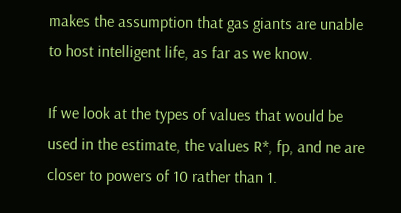makes the assumption that gas giants are unable to host intelligent life, as far as we know.

If we look at the types of values that would be used in the estimate, the values R*, fp, and ne are closer to powers of 10 rather than 1.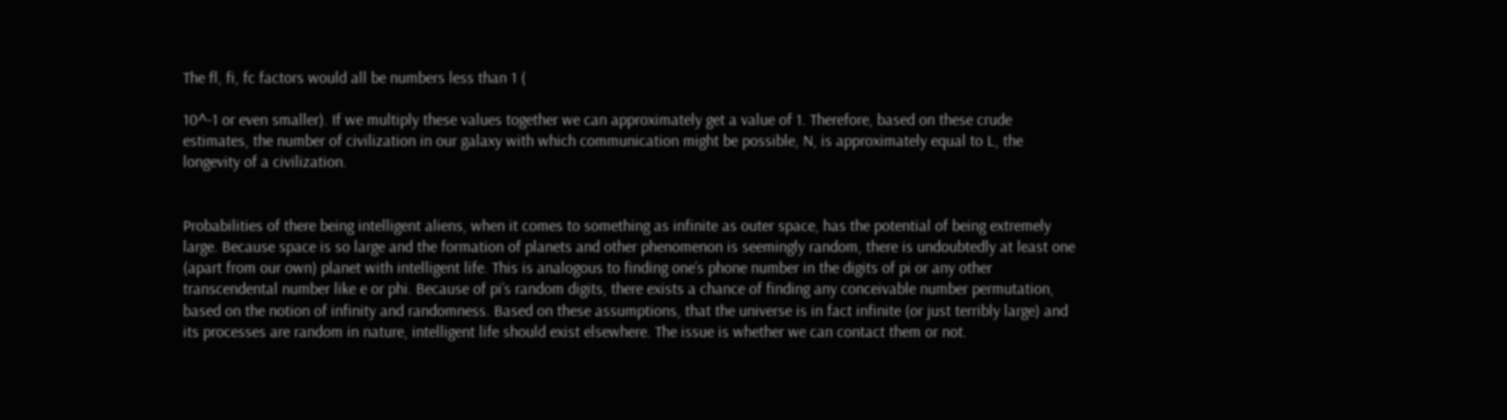The fl, fi, fc factors would all be numbers less than 1 (

10^-1 or even smaller). If we multiply these values together we can approximately get a value of 1. Therefore, based on these crude estimates, the number of civilization in our galaxy with which communication might be possible, N, is approximately equal to L, the longevity of a civilization.


Probabilities of there being intelligent aliens, when it comes to something as infinite as outer space, has the potential of being extremely large. Because space is so large and the formation of planets and other phenomenon is seemingly random, there is undoubtedly at least one (apart from our own) planet with intelligent life. This is analogous to finding one’s phone number in the digits of pi or any other transcendental number like e or phi. Because of pi’s random digits, there exists a chance of finding any conceivable number permutation, based on the notion of infinity and randomness. Based on these assumptions, that the universe is in fact infinite (or just terribly large) and its processes are random in nature, intelligent life should exist elsewhere. The issue is whether we can contact them or not.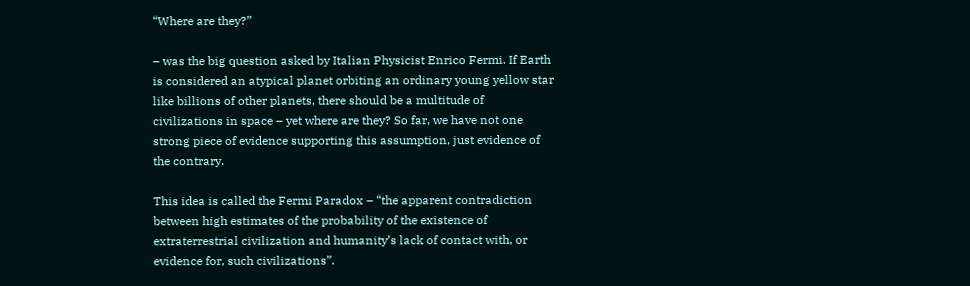“Where are they?”

– was the big question asked by Italian Physicist Enrico Fermi. If Earth is considered an atypical planet orbiting an ordinary young yellow star like billions of other planets, there should be a multitude of civilizations in space – yet where are they? So far, we have not one strong piece of evidence supporting this assumption, just evidence of the contrary.

This idea is called the Fermi Paradox – “the apparent contradiction between high estimates of the probability of the existence of extraterrestrial civilization and humanity’s lack of contact with, or evidence for, such civilizations”.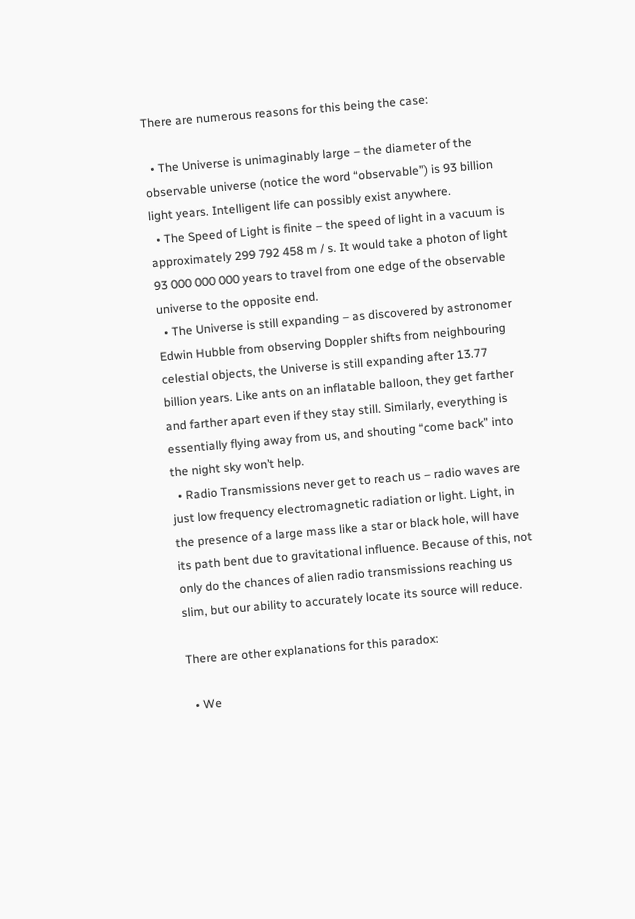There are numerous reasons for this being the case:

  • The Universe is unimaginably large – the diameter of the observable universe (notice the word “observable”) is 93 billion light years. Intelligent life can possibly exist anywhere.
  • The Speed of Light is finite – the speed of light in a vacuum is approximately 299 792 458 m / s. It would take a photon of light 93 000 000 000 years to travel from one edge of the observable universe to the opposite end.
  • The Universe is still expanding – as discovered by astronomer Edwin Hubble from observing Doppler shifts from neighbouring celestial objects, the Universe is still expanding after 13.77 billion years. Like ants on an inflatable balloon, they get farther and farther apart even if they stay still. Similarly, everything is essentially flying away from us, and shouting “come back” into the night sky won’t help.
  • Radio Transmissions never get to reach us – radio waves are just low frequency electromagnetic radiation or light. Light, in the presence of a large mass like a star or black hole, will have its path bent due to gravitational influence. Because of this, not only do the chances of alien radio transmissions reaching us slim, but our ability to accurately locate its source will reduce.

There are other explanations for this paradox:

  • We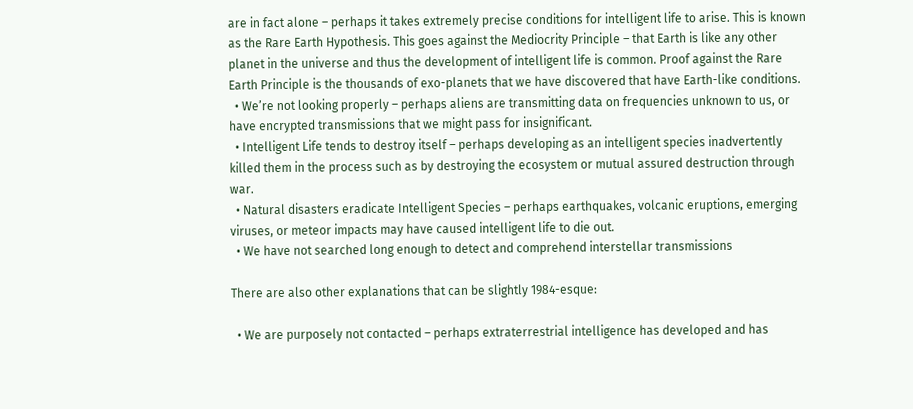are in fact alone – perhaps it takes extremely precise conditions for intelligent life to arise. This is known as the Rare Earth Hypothesis. This goes against the Mediocrity Principle – that Earth is like any other planet in the universe and thus the development of intelligent life is common. Proof against the Rare Earth Principle is the thousands of exo-planets that we have discovered that have Earth-like conditions.
  • We’re not looking properly – perhaps aliens are transmitting data on frequencies unknown to us, or have encrypted transmissions that we might pass for insignificant.
  • Intelligent Life tends to destroy itself – perhaps developing as an intelligent species inadvertently killed them in the process such as by destroying the ecosystem or mutual assured destruction through war.
  • Natural disasters eradicate Intelligent Species – perhaps earthquakes, volcanic eruptions, emerging viruses, or meteor impacts may have caused intelligent life to die out.
  • We have not searched long enough to detect and comprehend interstellar transmissions

There are also other explanations that can be slightly 1984-esque:

  • We are purposely not contacted – perhaps extraterrestrial intelligence has developed and has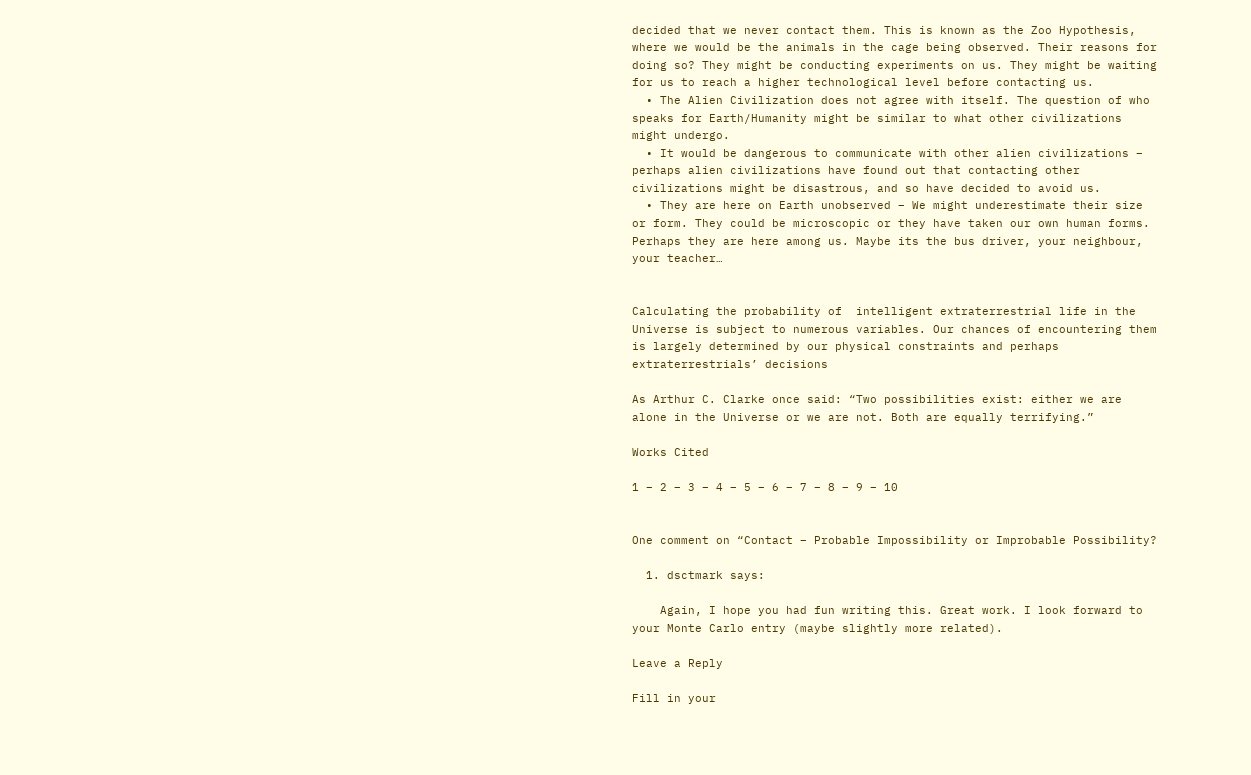decided that we never contact them. This is known as the Zoo Hypothesis, where we would be the animals in the cage being observed. Their reasons for doing so? They might be conducting experiments on us. They might be waiting for us to reach a higher technological level before contacting us.
  • The Alien Civilization does not agree with itself. The question of who speaks for Earth/Humanity might be similar to what other civilizations might undergo.
  • It would be dangerous to communicate with other alien civilizations – perhaps alien civilizations have found out that contacting other civilizations might be disastrous, and so have decided to avoid us.
  • They are here on Earth unobserved – We might underestimate their size or form. They could be microscopic or they have taken our own human forms. Perhaps they are here among us. Maybe its the bus driver, your neighbour, your teacher…


Calculating the probability of  intelligent extraterrestrial life in the Universe is subject to numerous variables. Our chances of encountering them is largely determined by our physical constraints and perhaps extraterrestrials’ decisions

As Arthur C. Clarke once said: “Two possibilities exist: either we are alone in the Universe or we are not. Both are equally terrifying.”

Works Cited

1 – 2 – 3 – 4 – 5 – 6 – 7 – 8 – 9 – 10


One comment on “Contact – Probable Impossibility or Improbable Possibility?

  1. dsctmark says:

    Again, I hope you had fun writing this. Great work. I look forward to your Monte Carlo entry (maybe slightly more related).

Leave a Reply

Fill in your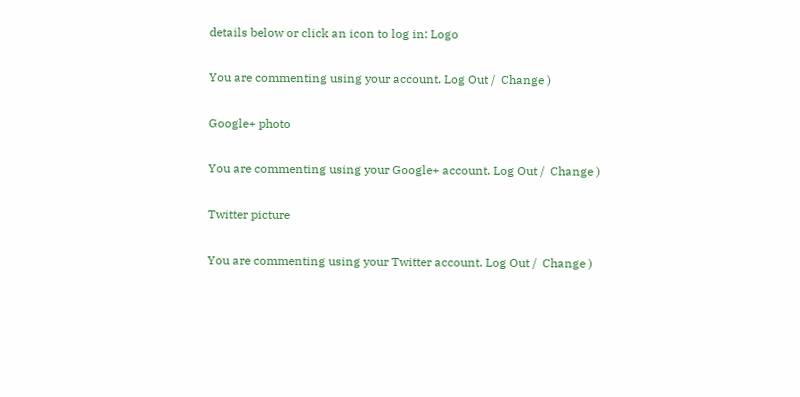details below or click an icon to log in: Logo

You are commenting using your account. Log Out /  Change )

Google+ photo

You are commenting using your Google+ account. Log Out /  Change )

Twitter picture

You are commenting using your Twitter account. Log Out /  Change )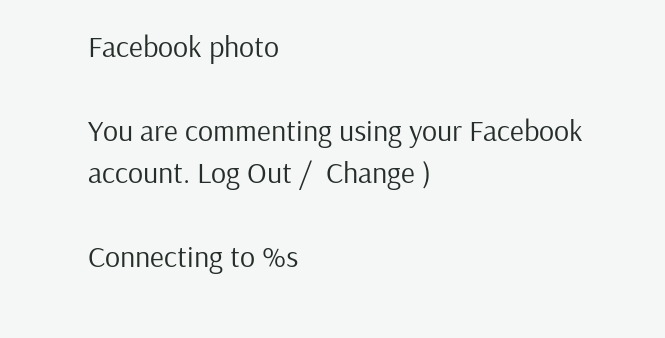Facebook photo

You are commenting using your Facebook account. Log Out /  Change )

Connecting to %s